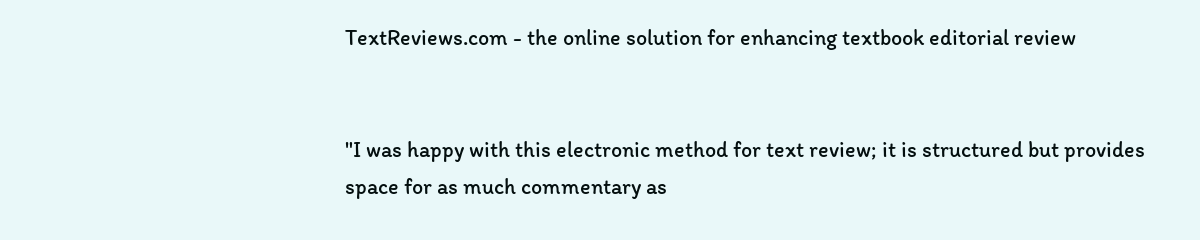TextReviews.com - the online solution for enhancing textbook editorial review


"I was happy with this electronic method for text review; it is structured but provides space for as much commentary as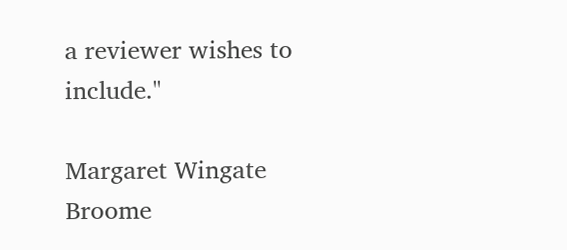a reviewer wishes to include."

Margaret Wingate
Broome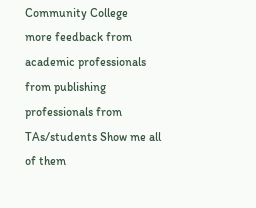Community College
more feedback from academic professionals from publishing professionals from TAs/students Show me all of them